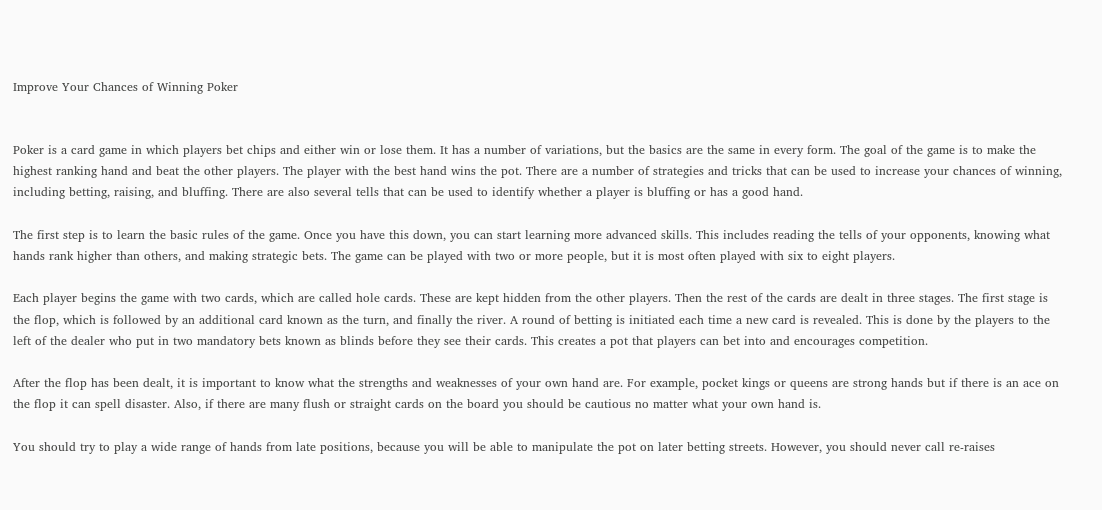Improve Your Chances of Winning Poker


Poker is a card game in which players bet chips and either win or lose them. It has a number of variations, but the basics are the same in every form. The goal of the game is to make the highest ranking hand and beat the other players. The player with the best hand wins the pot. There are a number of strategies and tricks that can be used to increase your chances of winning, including betting, raising, and bluffing. There are also several tells that can be used to identify whether a player is bluffing or has a good hand.

The first step is to learn the basic rules of the game. Once you have this down, you can start learning more advanced skills. This includes reading the tells of your opponents, knowing what hands rank higher than others, and making strategic bets. The game can be played with two or more people, but it is most often played with six to eight players.

Each player begins the game with two cards, which are called hole cards. These are kept hidden from the other players. Then the rest of the cards are dealt in three stages. The first stage is the flop, which is followed by an additional card known as the turn, and finally the river. A round of betting is initiated each time a new card is revealed. This is done by the players to the left of the dealer who put in two mandatory bets known as blinds before they see their cards. This creates a pot that players can bet into and encourages competition.

After the flop has been dealt, it is important to know what the strengths and weaknesses of your own hand are. For example, pocket kings or queens are strong hands but if there is an ace on the flop it can spell disaster. Also, if there are many flush or straight cards on the board you should be cautious no matter what your own hand is.

You should try to play a wide range of hands from late positions, because you will be able to manipulate the pot on later betting streets. However, you should never call re-raises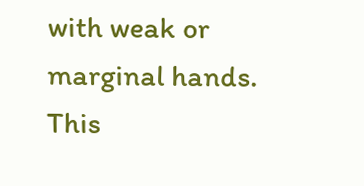with weak or marginal hands. This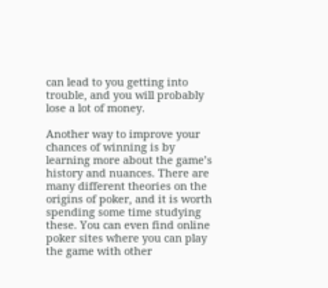can lead to you getting into trouble, and you will probably lose a lot of money.

Another way to improve your chances of winning is by learning more about the game’s history and nuances. There are many different theories on the origins of poker, and it is worth spending some time studying these. You can even find online poker sites where you can play the game with other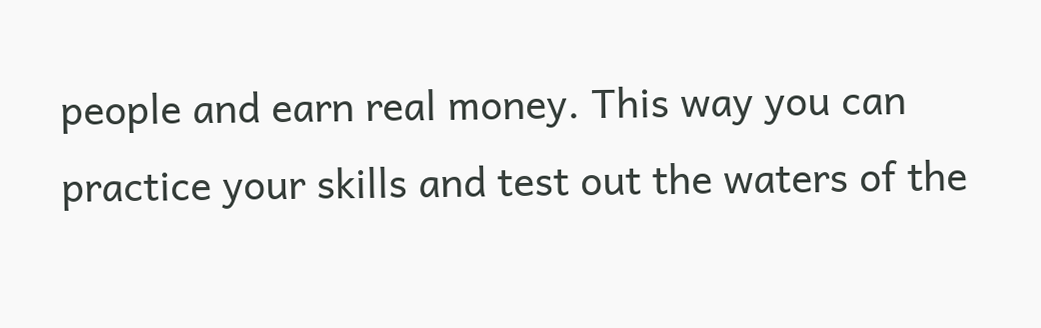people and earn real money. This way you can practice your skills and test out the waters of the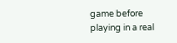game before playing in a real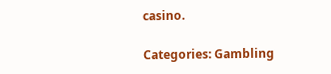casino.

Categories: Gambling